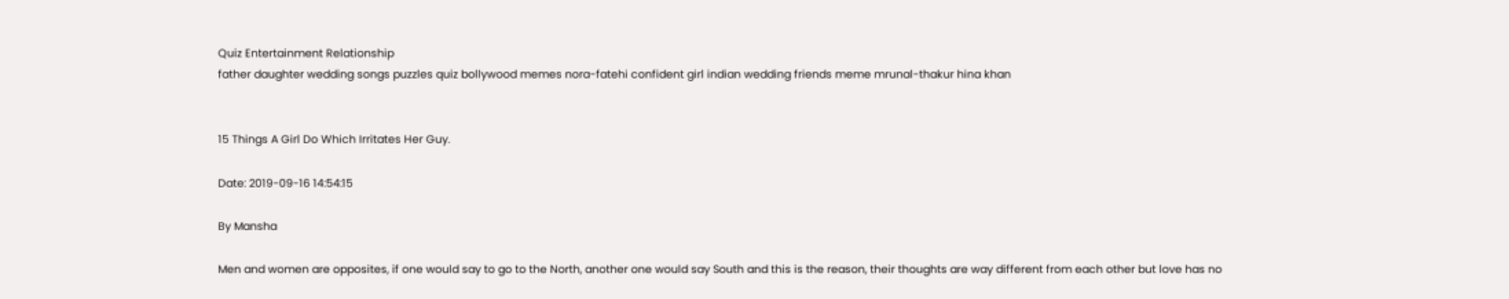Quiz Entertainment Relationship
father daughter wedding songs puzzles quiz bollywood memes nora-fatehi confident girl indian wedding friends meme mrunal-thakur hina khan


15 Things A Girl Do Which Irritates Her Guy.

Date: 2019-09-16 14:54:15

By Mansha

Men and women are opposites, if one would say to go to the North, another one would say South and this is the reason, their thoughts are way different from each other but love has no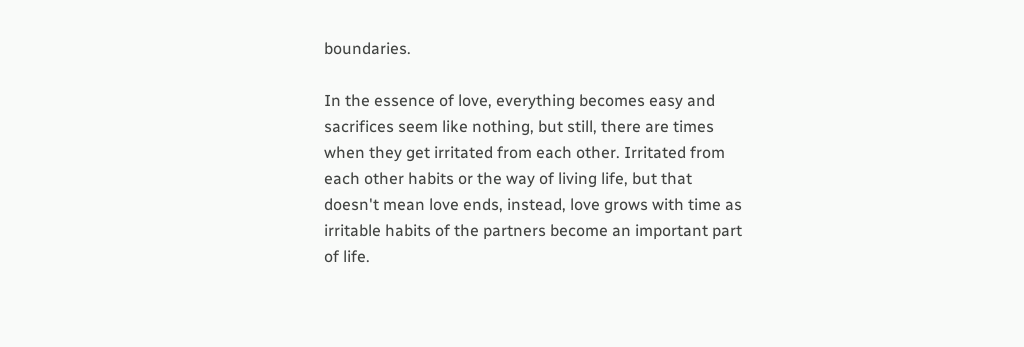boundaries.

In the essence of love, everything becomes easy and sacrifices seem like nothing, but still, there are times when they get irritated from each other. Irritated from each other habits or the way of living life, but that doesn't mean love ends, instead, love grows with time as irritable habits of the partners become an important part of life.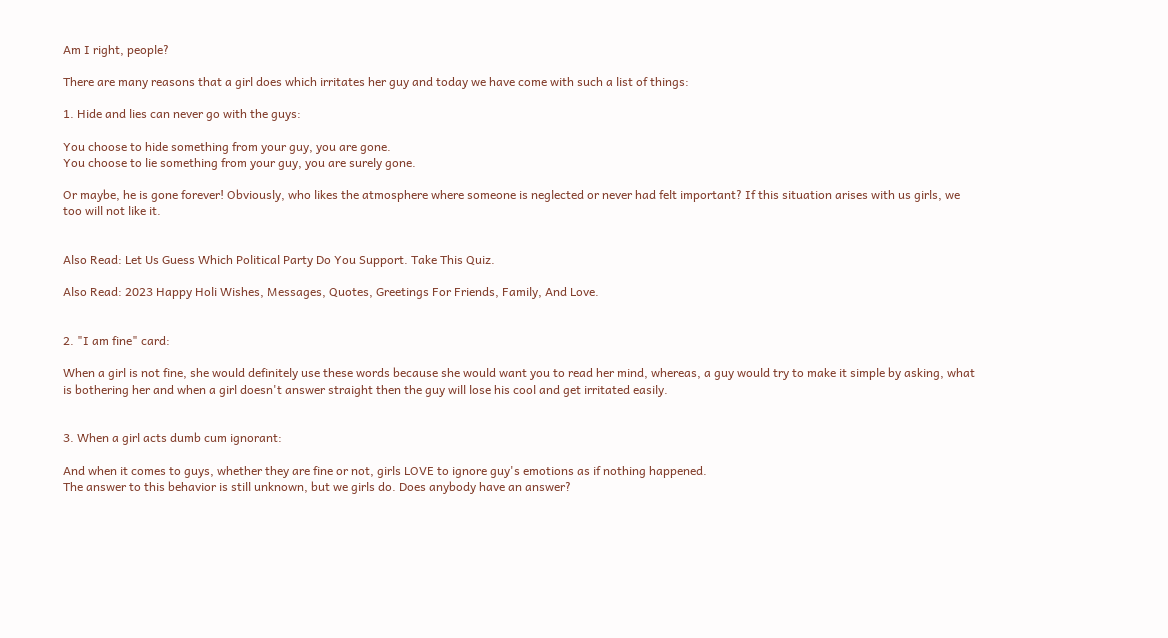Am I right, people?

There are many reasons that a girl does which irritates her guy and today we have come with such a list of things:

1. Hide and lies can never go with the guys:

You choose to hide something from your guy, you are gone.
You choose to lie something from your guy, you are surely gone.

Or maybe, he is gone forever! Obviously, who likes the atmosphere where someone is neglected or never had felt important? If this situation arises with us girls, we too will not like it.


Also Read: Let Us Guess Which Political Party Do You Support. Take This Quiz.

Also Read: 2023 Happy Holi Wishes, Messages, Quotes, Greetings For Friends, Family, And Love.


2. "I am fine" card:

When a girl is not fine, she would definitely use these words because she would want you to read her mind, whereas, a guy would try to make it simple by asking, what is bothering her and when a girl doesn't answer straight then the guy will lose his cool and get irritated easily.


3. When a girl acts dumb cum ignorant:

And when it comes to guys, whether they are fine or not, girls LOVE to ignore guy's emotions as if nothing happened.
The answer to this behavior is still unknown, but we girls do. Does anybody have an answer?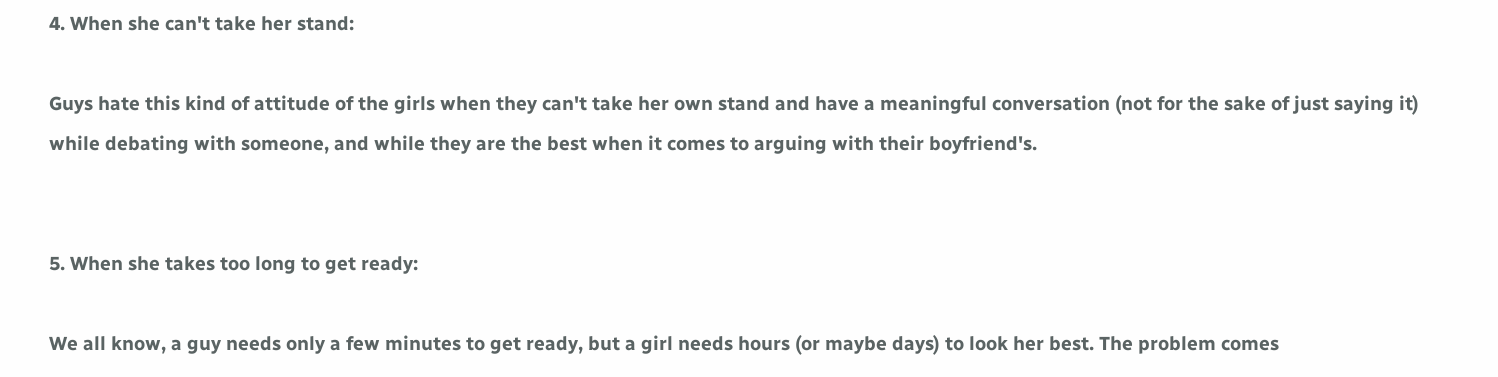4. When she can't take her stand:

Guys hate this kind of attitude of the girls when they can't take her own stand and have a meaningful conversation (not for the sake of just saying it) while debating with someone, and while they are the best when it comes to arguing with their boyfriend's.


5. When she takes too long to get ready:

We all know, a guy needs only a few minutes to get ready, but a girl needs hours (or maybe days) to look her best. The problem comes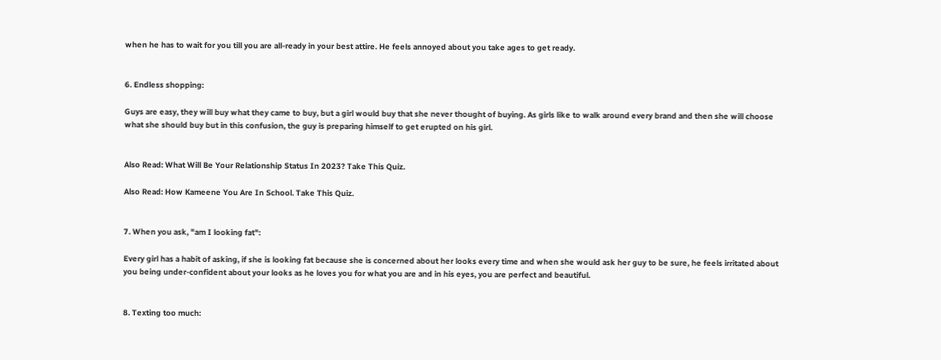when he has to wait for you till you are all-ready in your best attire. He feels annoyed about you take ages to get ready.


6. Endless shopping:

Guys are easy, they will buy what they came to buy, but a girl would buy that she never thought of buying. As girls like to walk around every brand and then she will choose what she should buy but in this confusion, the guy is preparing himself to get erupted on his girl.


Also Read: What Will Be Your Relationship Status In 2023? Take This Quiz.

Also Read: How Kameene You Are In School. Take This Quiz.


7. When you ask, "am I looking fat":

Every girl has a habit of asking, if she is looking fat because she is concerned about her looks every time and when she would ask her guy to be sure, he feels irritated about you being under-confident about your looks as he loves you for what you are and in his eyes, you are perfect and beautiful.


8. Texting too much: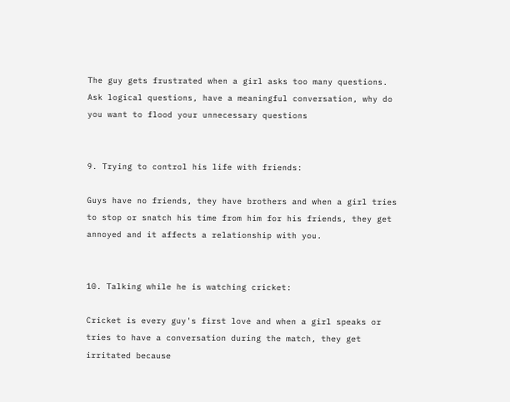The guy gets frustrated when a girl asks too many questions. Ask logical questions, have a meaningful conversation, why do you want to flood your unnecessary questions


9. Trying to control his life with friends:

Guys have no friends, they have brothers and when a girl tries to stop or snatch his time from him for his friends, they get annoyed and it affects a relationship with you.


10. Talking while he is watching cricket:

Cricket is every guy's first love and when a girl speaks or tries to have a conversation during the match, they get irritated because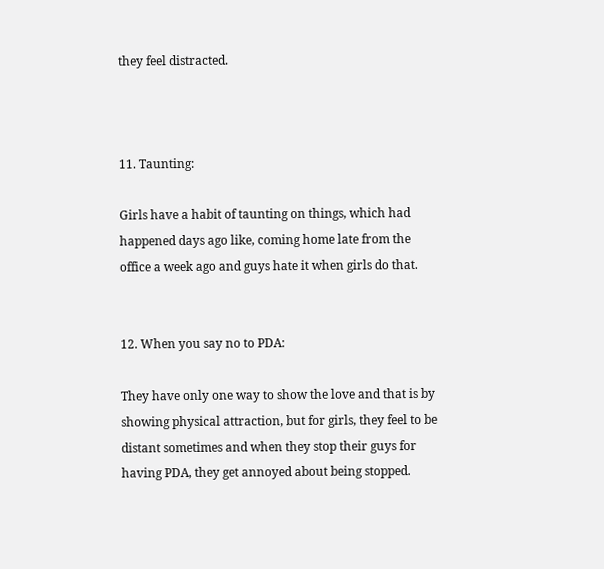they feel distracted.



11. Taunting:

Girls have a habit of taunting on things, which had happened days ago like, coming home late from the office a week ago and guys hate it when girls do that.


12. When you say no to PDA:

They have only one way to show the love and that is by showing physical attraction, but for girls, they feel to be distant sometimes and when they stop their guys for having PDA, they get annoyed about being stopped.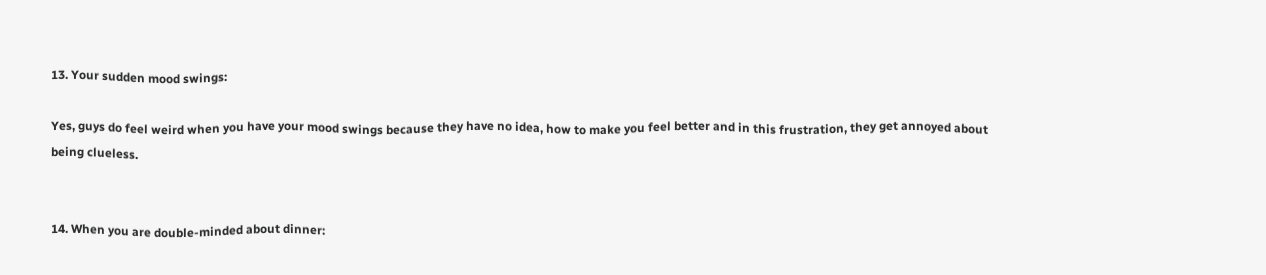13. Your sudden mood swings:

Yes, guys do feel weird when you have your mood swings because they have no idea, how to make you feel better and in this frustration, they get annoyed about being clueless.


14. When you are double-minded about dinner: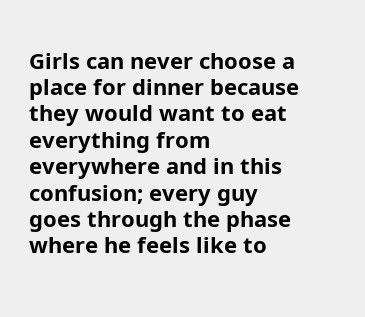Girls can never choose a place for dinner because they would want to eat everything from everywhere and in this confusion; every guy goes through the phase where he feels like to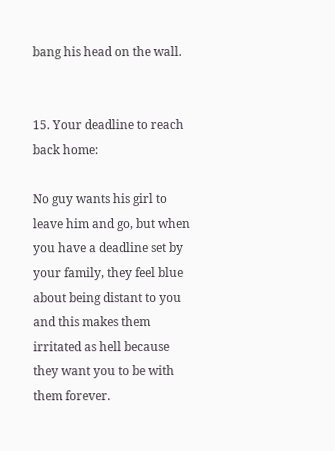bang his head on the wall.


15. Your deadline to reach back home:

No guy wants his girl to leave him and go, but when you have a deadline set by your family, they feel blue about being distant to you and this makes them irritated as hell because they want you to be with them forever.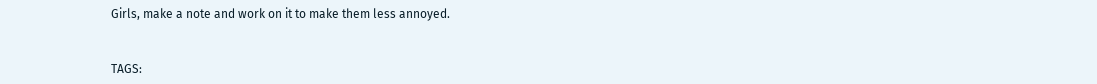Girls, make a note and work on it to make them less annoyed.


TAGS: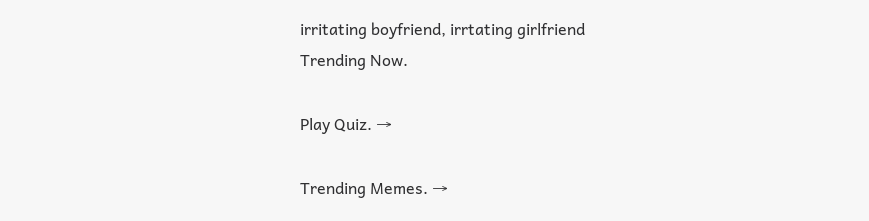irritating boyfriend, irrtating girlfriend
Trending Now.

Play Quiz. →

Trending Memes. →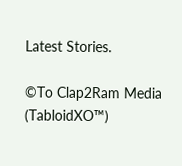Latest Stories.

©To Clap2Ram Media (TabloidXO™)